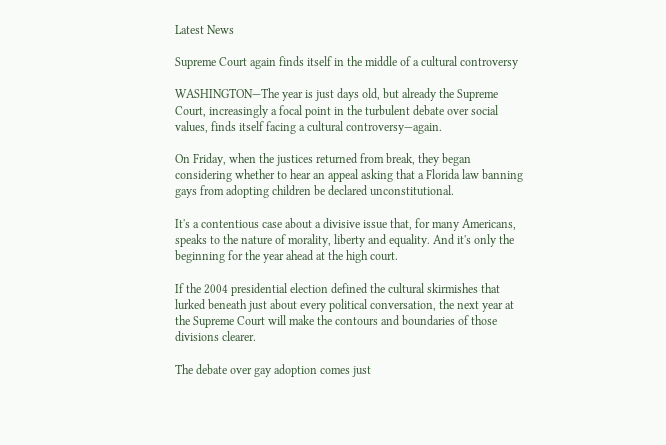Latest News

Supreme Court again finds itself in the middle of a cultural controversy

WASHINGTON—The year is just days old, but already the Supreme Court, increasingly a focal point in the turbulent debate over social values, finds itself facing a cultural controversy—again.

On Friday, when the justices returned from break, they began considering whether to hear an appeal asking that a Florida law banning gays from adopting children be declared unconstitutional.

It's a contentious case about a divisive issue that, for many Americans, speaks to the nature of morality, liberty and equality. And it's only the beginning for the year ahead at the high court.

If the 2004 presidential election defined the cultural skirmishes that lurked beneath just about every political conversation, the next year at the Supreme Court will make the contours and boundaries of those divisions clearer.

The debate over gay adoption comes just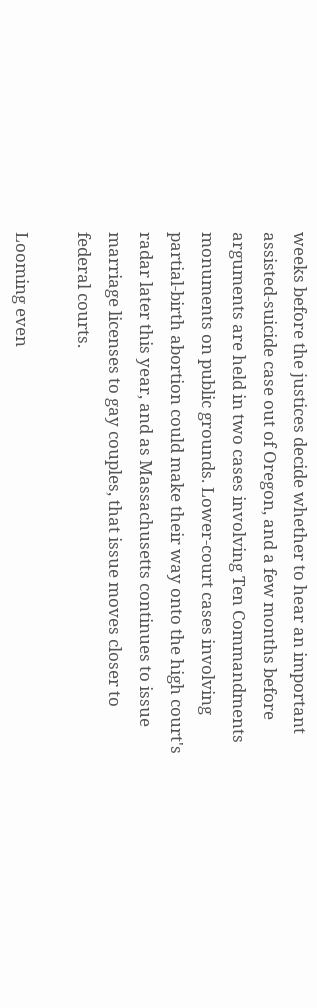weeks before the justices decide whether to hear an important assisted-suicide case out of Oregon, and a few months before arguments are held in two cases involving Ten Commandments monuments on public grounds. Lower-court cases involving partial-birth abortion could make their way onto the high court's radar later this year, and as Massachusetts continues to issue marriage licenses to gay couples, that issue moves closer to federal courts.

Looming even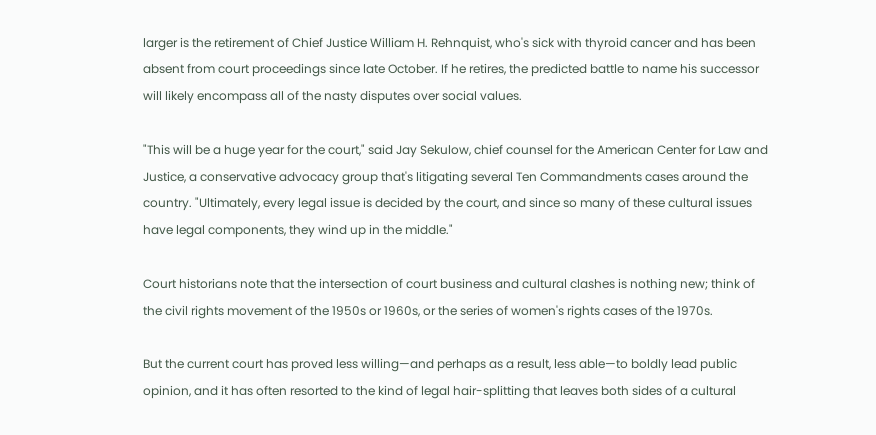larger is the retirement of Chief Justice William H. Rehnquist, who's sick with thyroid cancer and has been absent from court proceedings since late October. If he retires, the predicted battle to name his successor will likely encompass all of the nasty disputes over social values.

"This will be a huge year for the court," said Jay Sekulow, chief counsel for the American Center for Law and Justice, a conservative advocacy group that's litigating several Ten Commandments cases around the country. "Ultimately, every legal issue is decided by the court, and since so many of these cultural issues have legal components, they wind up in the middle."

Court historians note that the intersection of court business and cultural clashes is nothing new; think of the civil rights movement of the 1950s or 1960s, or the series of women's rights cases of the 1970s.

But the current court has proved less willing—and perhaps as a result, less able—to boldly lead public opinion, and it has often resorted to the kind of legal hair-splitting that leaves both sides of a cultural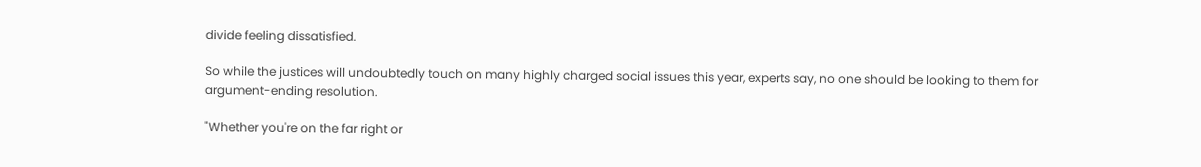divide feeling dissatisfied.

So while the justices will undoubtedly touch on many highly charged social issues this year, experts say, no one should be looking to them for argument-ending resolution.

"Whether you're on the far right or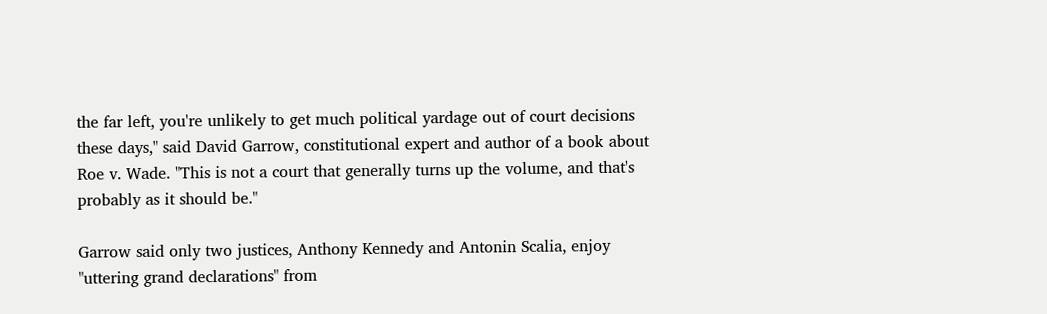the far left, you're unlikely to get much political yardage out of court decisions these days," said David Garrow, constitutional expert and author of a book about Roe v. Wade. "This is not a court that generally turns up the volume, and that's probably as it should be."

Garrow said only two justices, Anthony Kennedy and Antonin Scalia, enjoy "uttering grand declarations" from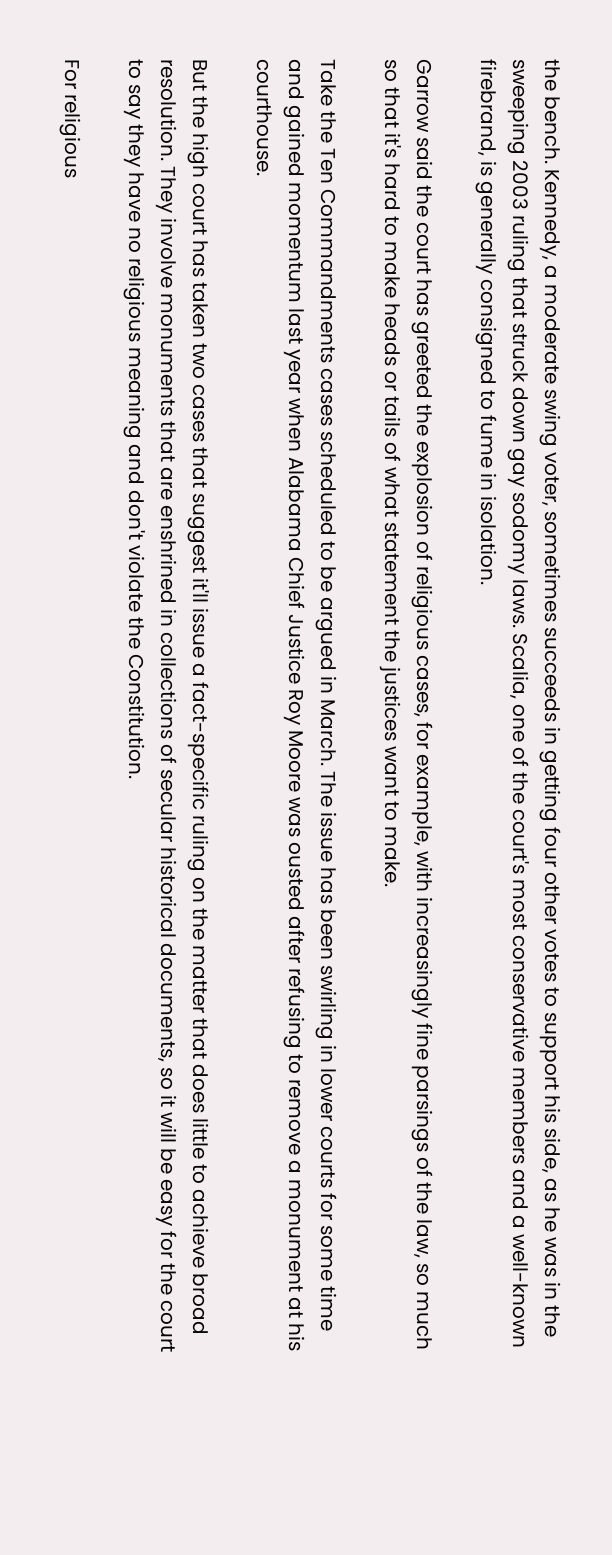the bench. Kennedy, a moderate swing voter, sometimes succeeds in getting four other votes to support his side, as he was in the sweeping 2003 ruling that struck down gay sodomy laws. Scalia, one of the court's most conservative members and a well-known firebrand, is generally consigned to fume in isolation.

Garrow said the court has greeted the explosion of religious cases, for example, with increasingly fine parsings of the law, so much so that it's hard to make heads or tails of what statement the justices want to make.

Take the Ten Commandments cases scheduled to be argued in March. The issue has been swirling in lower courts for some time and gained momentum last year when Alabama Chief Justice Roy Moore was ousted after refusing to remove a monument at his courthouse.

But the high court has taken two cases that suggest it'll issue a fact-specific ruling on the matter that does little to achieve broad resolution. They involve monuments that are enshrined in collections of secular historical documents, so it will be easy for the court to say they have no religious meaning and don't violate the Constitution.

For religious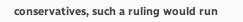conservatives, such a ruling would run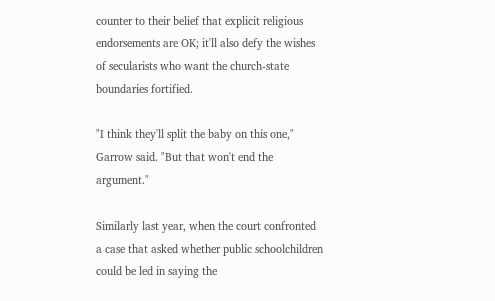counter to their belief that explicit religious endorsements are OK; it'll also defy the wishes of secularists who want the church-state boundaries fortified.

"I think they'll split the baby on this one," Garrow said. "But that won't end the argument."

Similarly last year, when the court confronted a case that asked whether public schoolchildren could be led in saying the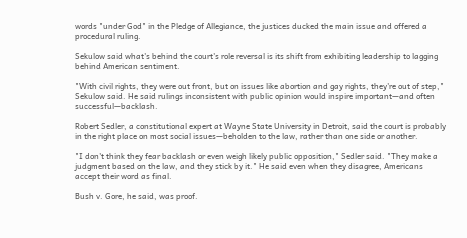words "under God" in the Pledge of Allegiance, the justices ducked the main issue and offered a procedural ruling.

Sekulow said what's behind the court's role reversal is its shift from exhibiting leadership to lagging behind American sentiment.

"With civil rights, they were out front, but on issues like abortion and gay rights, they're out of step," Sekulow said. He said rulings inconsistent with public opinion would inspire important—and often successful—backlash.

Robert Sedler, a constitutional expert at Wayne State University in Detroit, said the court is probably in the right place on most social issues—beholden to the law, rather than one side or another.

"I don't think they fear backlash or even weigh likely public opposition," Sedler said. "They make a judgment based on the law, and they stick by it." He said even when they disagree, Americans accept their word as final.

Bush v. Gore, he said, was proof.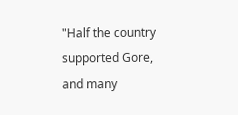"Half the country supported Gore, and many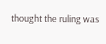thought the ruling was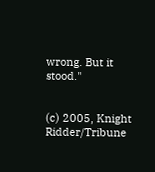wrong. But it stood."


(c) 2005, Knight Ridder/Tribune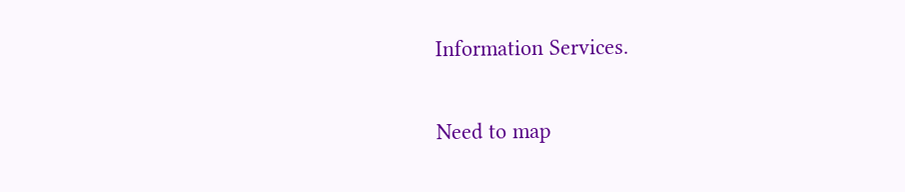Information Services.

Need to map